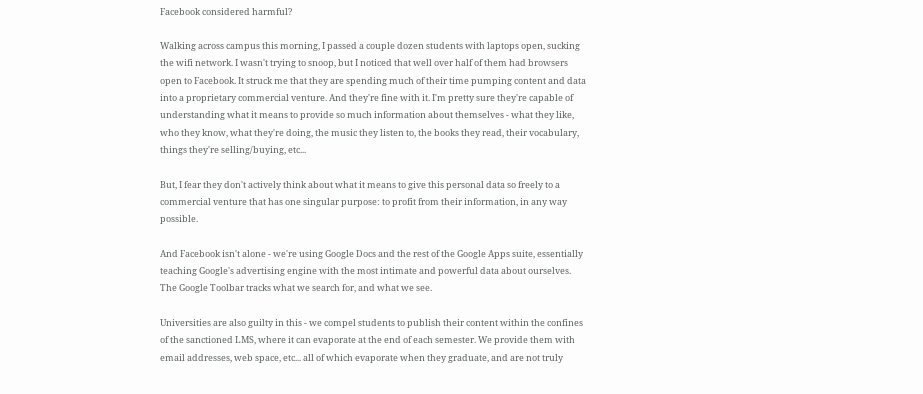Facebook considered harmful?

Walking across campus this morning, I passed a couple dozen students with laptops open, sucking the wifi network. I wasn't trying to snoop, but I noticed that well over half of them had browsers open to Facebook. It struck me that they are spending much of their time pumping content and data into a proprietary commercial venture. And they're fine with it. I'm pretty sure they're capable of understanding what it means to provide so much information about themselves - what they like, who they know, what they're doing, the music they listen to, the books they read, their vocabulary, things they're selling/buying, etc...

But, I fear they don't actively think about what it means to give this personal data so freely to a commercial venture that has one singular purpose: to profit from their information, in any way possible.

And Facebook isn't alone - we're using Google Docs and the rest of the Google Apps suite, essentially teaching Google's advertising engine with the most intimate and powerful data about ourselves. The Google Toolbar tracks what we search for, and what we see.

Universities are also guilty in this - we compel students to publish their content within the confines of the sanctioned LMS, where it can evaporate at the end of each semester. We provide them with email addresses, web space, etc... all of which evaporate when they graduate, and are not truly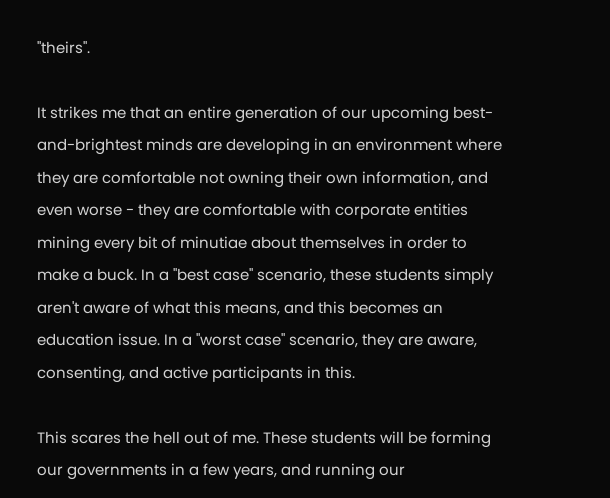"theirs".

It strikes me that an entire generation of our upcoming best-and-brightest minds are developing in an environment where they are comfortable not owning their own information, and even worse - they are comfortable with corporate entities mining every bit of minutiae about themselves in order to make a buck. In a "best case" scenario, these students simply aren't aware of what this means, and this becomes an education issue. In a "worst case" scenario, they are aware, consenting, and active participants in this.

This scares the hell out of me. These students will be forming our governments in a few years, and running our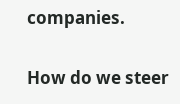companies.

How do we steer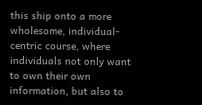this ship onto a more wholesome, individual-centric course, where individuals not only want to own their own information, but also to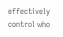effectively control who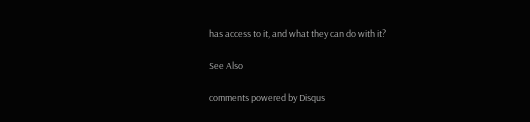has access to it, and what they can do with it?

See Also

comments powered by Disqus